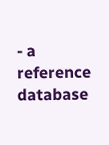- a reference database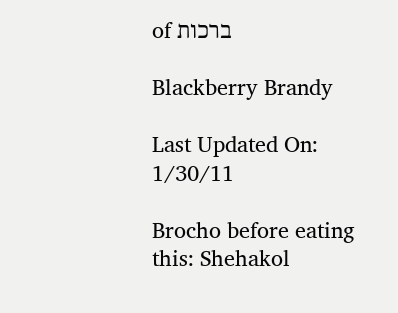of ברכות

Blackberry Brandy

Last Updated On: 1/30/11

Brocho before eating this: Shehakol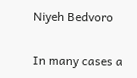Niyeh Bedvoro

In many cases a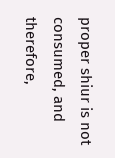proper shiur is not consumed, and therefore,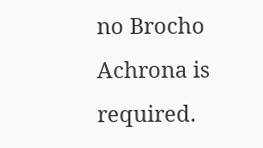no Brocho Achrona is required.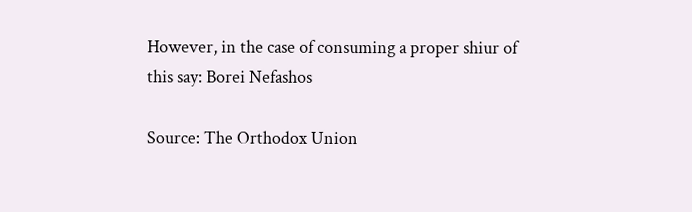However, in the case of consuming a proper shiur of this say: Borei Nefashos

Source: The Orthodox Union